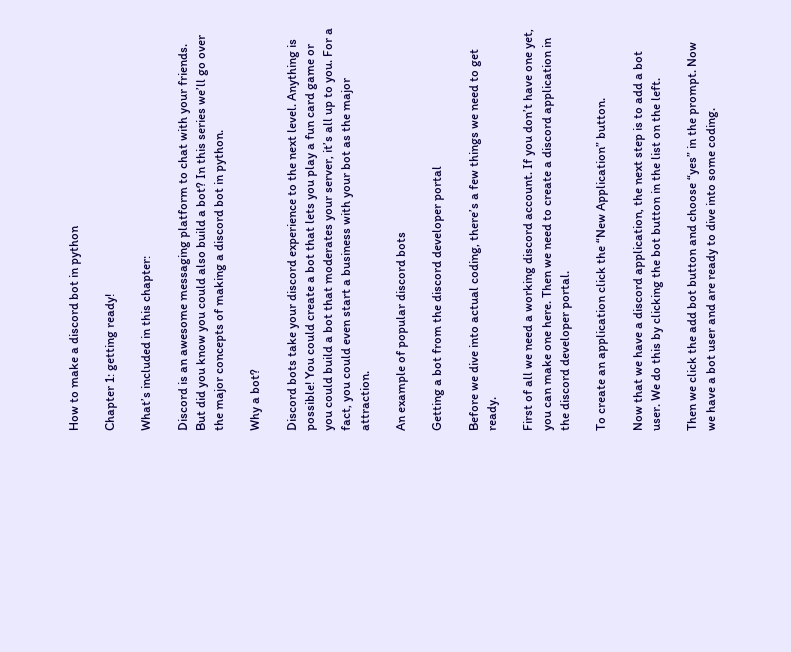How to make a discord bot in python

Chapter 1: getting ready!

What’s included in this chapter:

Discord is an awesome messaging platform to chat with your friends. But did you know you could also build a bot? In this series we’ll go over the major concepts of making a discord bot in python.

Why a bot?

Discord bots take your discord experience to the next level. Anything is possible! You could create a bot that lets you play a fun card game or you could build a bot that moderates your server, it’s all up to you. For a fact, you could even start a business with your bot as the major attraction.

An example of popular discord bots

Getting a bot from the discord developer portal

Before we dive into actual coding, there’s a few things we need to get ready.

First of all we need a working discord account. If you don’t have one yet, you can make one here. Then we need to create a discord application in the discord developer portal.

To create an application click the “New Application” button.

Now that we have a discord application, the next step is to add a bot user. We do this by clicking the bot button in the list on the left.

Then we click the add bot button and choose “yes” in the prompt. Now we have a bot user and are ready to dive into some coding.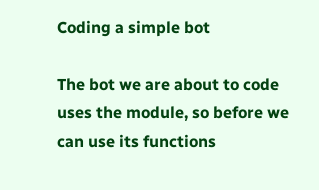Coding a simple bot

The bot we are about to code uses the module, so before we can use its functions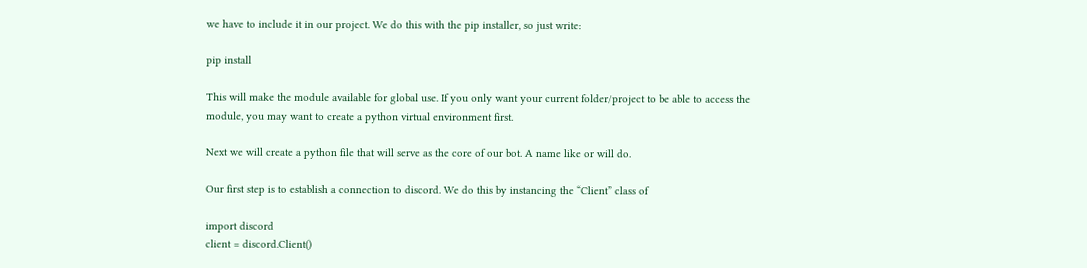we have to include it in our project. We do this with the pip installer, so just write:

pip install

This will make the module available for global use. If you only want your current folder/project to be able to access the module, you may want to create a python virtual environment first.

Next we will create a python file that will serve as the core of our bot. A name like or will do.

Our first step is to establish a connection to discord. We do this by instancing the “Client” class of

import discord
client = discord.Client()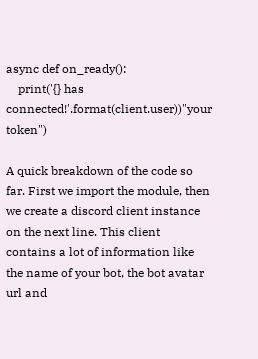async def on_ready():
    print('{} has connected!'.format(client.user))"your token")

A quick breakdown of the code so far. First we import the module, then we create a discord client instance on the next line. This client contains a lot of information like the name of your bot, the bot avatar url and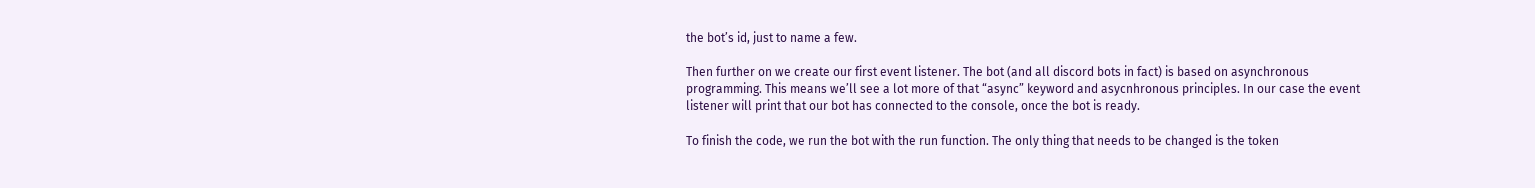the bot’s id, just to name a few.

Then further on we create our first event listener. The bot (and all discord bots in fact) is based on asynchronous programming. This means we’ll see a lot more of that “async” keyword and asycnhronous principles. In our case the event listener will print that our bot has connected to the console, once the bot is ready.

To finish the code, we run the bot with the run function. The only thing that needs to be changed is the token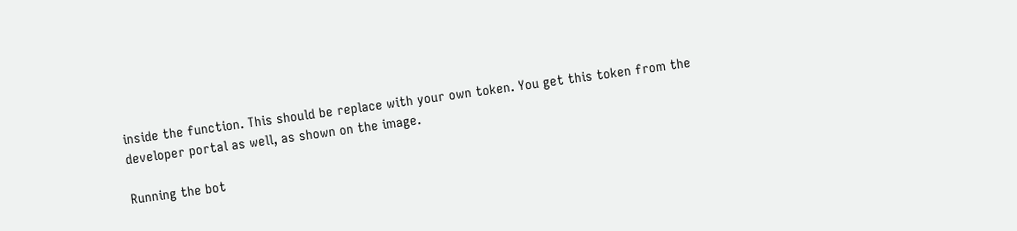inside the function. This should be replace with your own token. You get this token from the developer portal as well, as shown on the image.

Running the bot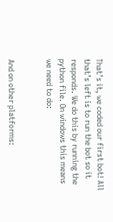That’s it, we coded our first bot! All that’s left is to run the bot so it responds. We do this by running the python file. On windows this means we need to do:


And on other platforms: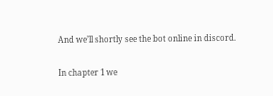And we’ll shortly see the bot online in discord.

In chapter 1 we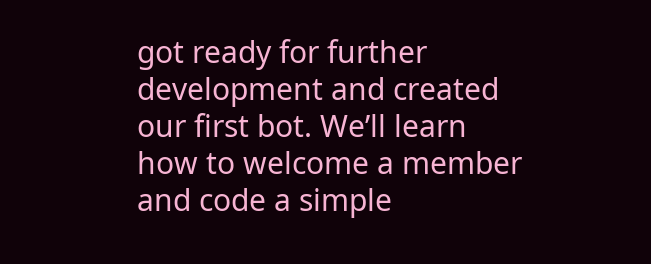got ready for further development and created our first bot. We’ll learn how to welcome a member and code a simple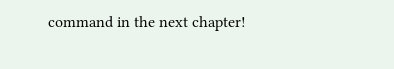command in the next chapter!